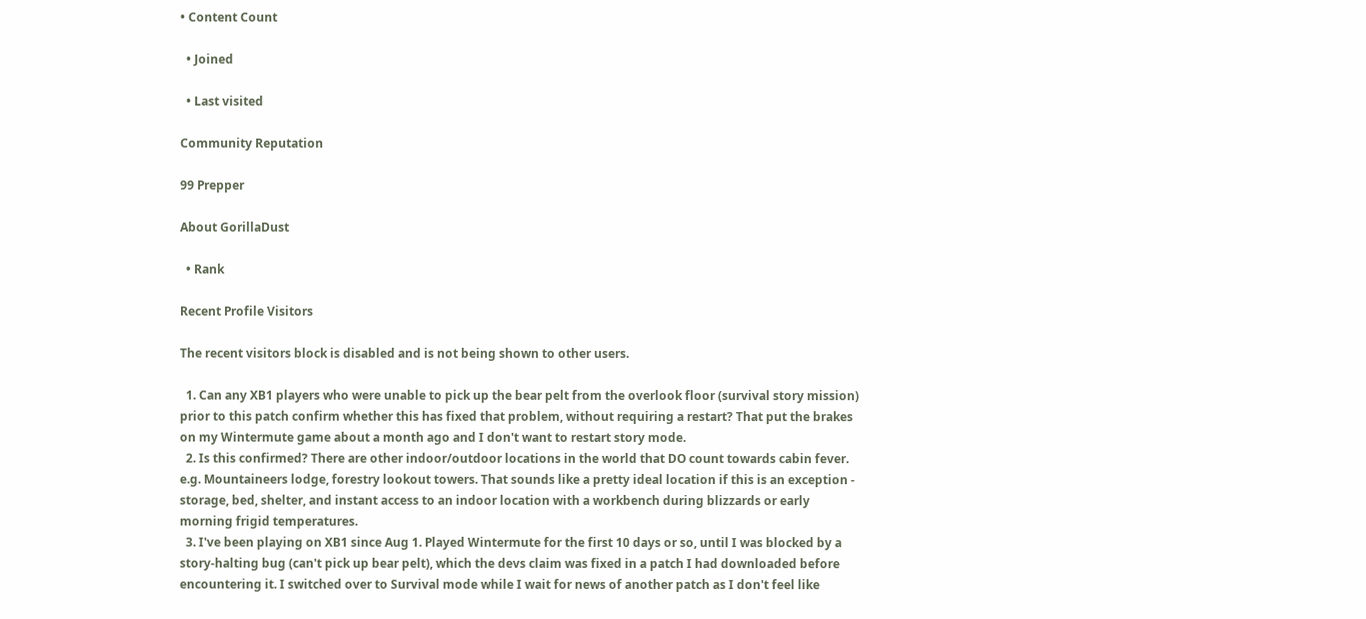• Content Count

  • Joined

  • Last visited

Community Reputation

99 Prepper

About GorillaDust

  • Rank

Recent Profile Visitors

The recent visitors block is disabled and is not being shown to other users.

  1. Can any XB1 players who were unable to pick up the bear pelt from the overlook floor (survival story mission) prior to this patch confirm whether this has fixed that problem, without requiring a restart? That put the brakes on my Wintermute game about a month ago and I don't want to restart story mode.
  2. Is this confirmed? There are other indoor/outdoor locations in the world that DO count towards cabin fever. e.g. Mountaineers lodge, forestry lookout towers. That sounds like a pretty ideal location if this is an exception - storage, bed, shelter, and instant access to an indoor location with a workbench during blizzards or early morning frigid temperatures.
  3. I've been playing on XB1 since Aug 1. Played Wintermute for the first 10 days or so, until I was blocked by a story-halting bug (can't pick up bear pelt), which the devs claim was fixed in a patch I had downloaded before encountering it. I switched over to Survival mode while I wait for news of another patch as I don't feel like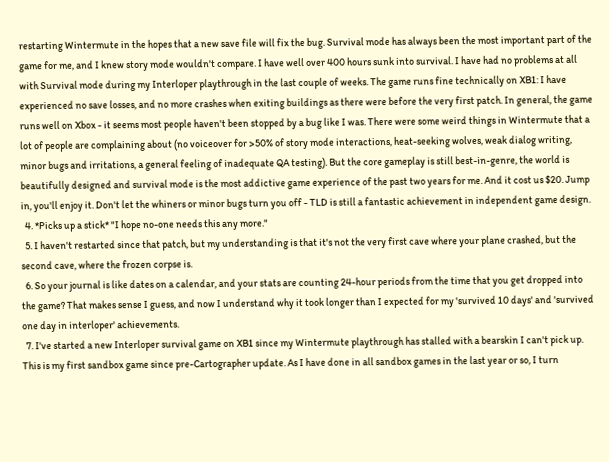restarting Wintermute in the hopes that a new save file will fix the bug. Survival mode has always been the most important part of the game for me, and I knew story mode wouldn't compare. I have well over 400 hours sunk into survival. I have had no problems at all with Survival mode during my Interloper playthrough in the last couple of weeks. The game runs fine technically on XB1: I have experienced no save losses, and no more crashes when exiting buildings as there were before the very first patch. In general, the game runs well on Xbox - it seems most people haven't been stopped by a bug like I was. There were some weird things in Wintermute that a lot of people are complaining about (no voiceover for >50% of story mode interactions, heat-seeking wolves, weak dialog writing, minor bugs and irritations, a general feeling of inadequate QA testing). But the core gameplay is still best-in-genre, the world is beautifully designed and survival mode is the most addictive game experience of the past two years for me. And it cost us $20. Jump in, you'll enjoy it. Don't let the whiners or minor bugs turn you off - TLD is still a fantastic achievement in independent game design.
  4. *Picks up a stick* "I hope no-one needs this any more."
  5. I haven't restarted since that patch, but my understanding is that it's not the very first cave where your plane crashed, but the second cave, where the frozen corpse is.
  6. So your journal is like dates on a calendar, and your stats are counting 24-hour periods from the time that you get dropped into the game? That makes sense I guess, and now I understand why it took longer than I expected for my 'survived 10 days' and 'survived one day in interloper' achievements.
  7. I've started a new Interloper survival game on XB1 since my Wintermute playthrough has stalled with a bearskin I can't pick up. This is my first sandbox game since pre-Cartographer update. As I have done in all sandbox games in the last year or so, I turn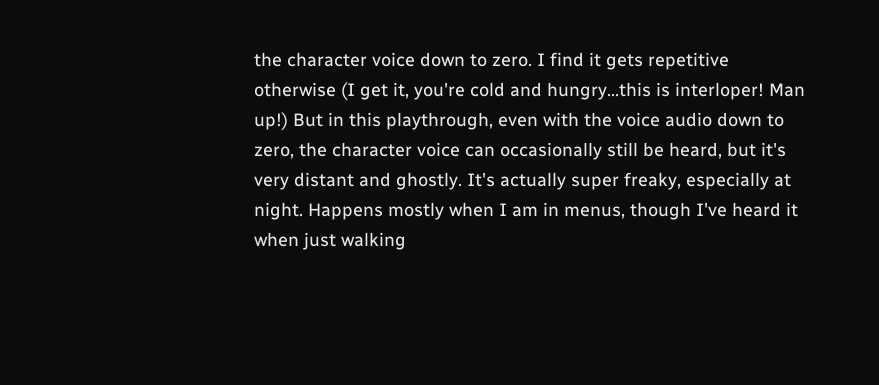the character voice down to zero. I find it gets repetitive otherwise (I get it, you're cold and hungry...this is interloper! Man up!) But in this playthrough, even with the voice audio down to zero, the character voice can occasionally still be heard, but it's very distant and ghostly. It's actually super freaky, especially at night. Happens mostly when I am in menus, though I've heard it when just walking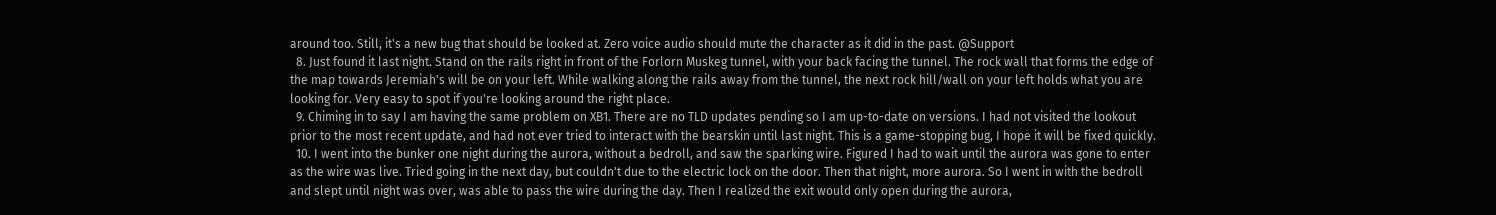around too. Still, it's a new bug that should be looked at. Zero voice audio should mute the character as it did in the past. @Support
  8. Just found it last night. Stand on the rails right in front of the Forlorn Muskeg tunnel, with your back facing the tunnel. The rock wall that forms the edge of the map towards Jeremiah's will be on your left. While walking along the rails away from the tunnel, the next rock hill/wall on your left holds what you are looking for. Very easy to spot if you're looking around the right place.
  9. Chiming in to say I am having the same problem on XB1. There are no TLD updates pending so I am up-to-date on versions. I had not visited the lookout prior to the most recent update, and had not ever tried to interact with the bearskin until last night. This is a game-stopping bug, I hope it will be fixed quickly.
  10. I went into the bunker one night during the aurora, without a bedroll, and saw the sparking wire. Figured I had to wait until the aurora was gone to enter as the wire was live. Tried going in the next day, but couldn't due to the electric lock on the door. Then that night, more aurora. So I went in with the bedroll and slept until night was over, was able to pass the wire during the day. Then I realized the exit would only open during the aurora,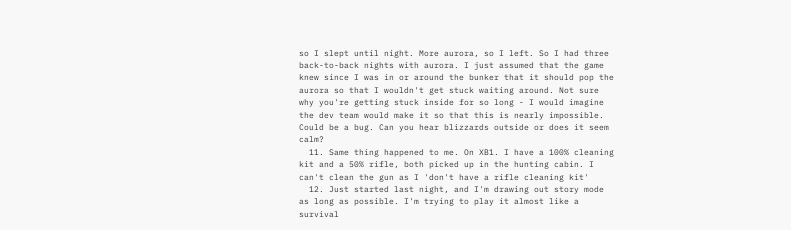so I slept until night. More aurora, so I left. So I had three back-to-back nights with aurora. I just assumed that the game knew since I was in or around the bunker that it should pop the aurora so that I wouldn't get stuck waiting around. Not sure why you're getting stuck inside for so long - I would imagine the dev team would make it so that this is nearly impossible. Could be a bug. Can you hear blizzards outside or does it seem calm?
  11. Same thing happened to me. On XB1. I have a 100% cleaning kit and a 50% rifle, both picked up in the hunting cabin. I can't clean the gun as I 'don't have a rifle cleaning kit'
  12. Just started last night, and I'm drawing out story mode as long as possible. I'm trying to play it almost like a survival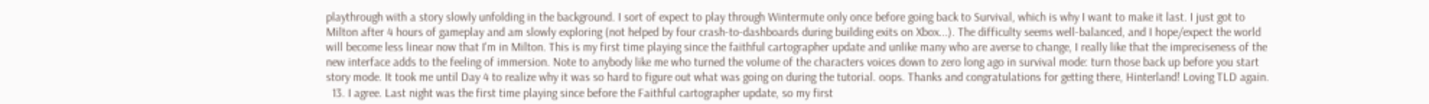playthrough with a story slowly unfolding in the background. I sort of expect to play through Wintermute only once before going back to Survival, which is why I want to make it last. I just got to Milton after 4 hours of gameplay and am slowly exploring (not helped by four crash-to-dashboards during building exits on Xbox...). The difficulty seems well-balanced, and I hope/expect the world will become less linear now that I'm in Milton. This is my first time playing since the faithful cartographer update and unlike many who are averse to change, I really like that the impreciseness of the new interface adds to the feeling of immersion. Note to anybody like me who turned the volume of the characters voices down to zero long ago in survival mode: turn those back up before you start story mode. It took me until Day 4 to realize why it was so hard to figure out what was going on during the tutorial. oops. Thanks and congratulations for getting there, Hinterland! Loving TLD again.
  13. I agree. Last night was the first time playing since before the Faithful cartographer update, so my first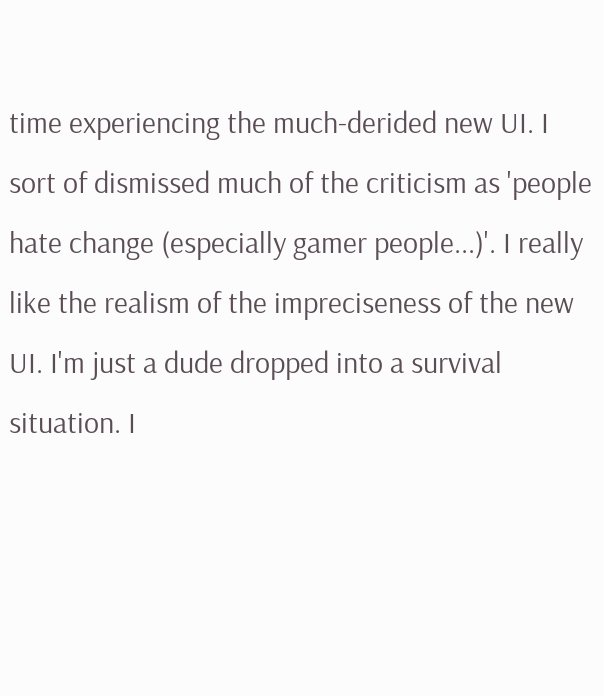time experiencing the much-derided new UI. I sort of dismissed much of the criticism as 'people hate change (especially gamer people...)'. I really like the realism of the impreciseness of the new UI. I'm just a dude dropped into a survival situation. I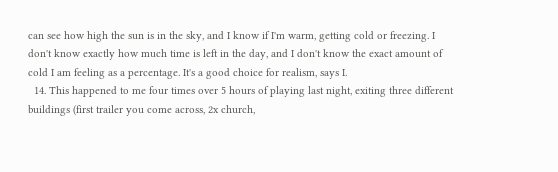can see how high the sun is in the sky, and I know if I'm warm, getting cold or freezing. I don't know exactly how much time is left in the day, and I don't know the exact amount of cold I am feeling as a percentage. It's a good choice for realism, says I.
  14. This happened to me four times over 5 hours of playing last night, exiting three different buildings (first trailer you come across, 2x church,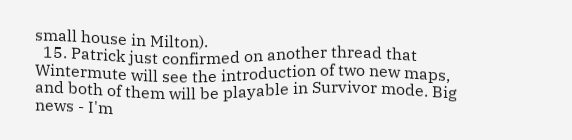small house in Milton).
  15. Patrick just confirmed on another thread that Wintermute will see the introduction of two new maps, and both of them will be playable in Survivor mode. Big news - I'm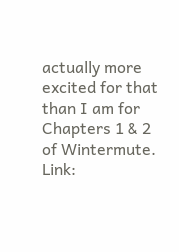actually more excited for that than I am for Chapters 1 & 2 of Wintermute. Link: